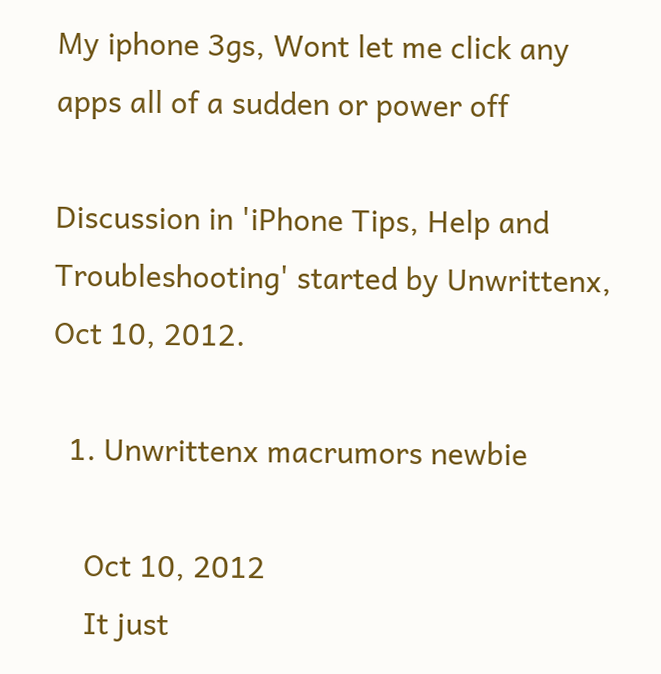My iphone 3gs, Wont let me click any apps all of a sudden or power off

Discussion in 'iPhone Tips, Help and Troubleshooting' started by Unwrittenx, Oct 10, 2012.

  1. Unwrittenx macrumors newbie

    Oct 10, 2012
    It just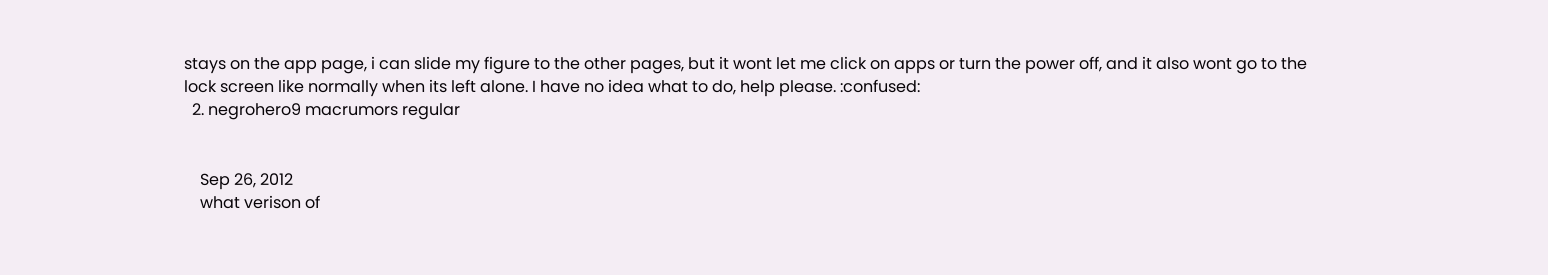stays on the app page, i can slide my figure to the other pages, but it wont let me click on apps or turn the power off, and it also wont go to the lock screen like normally when its left alone. I have no idea what to do, help please. :confused:
  2. negrohero9 macrumors regular


    Sep 26, 2012
    what verison of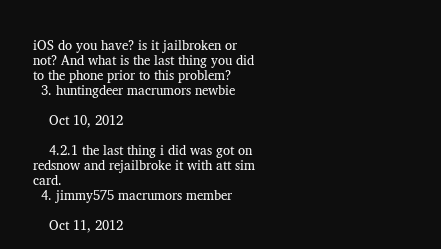iOS do you have? is it jailbroken or not? And what is the last thing you did to the phone prior to this problem?
  3. huntingdeer macrumors newbie

    Oct 10, 2012

    4.2.1 the last thing i did was got on redsnow and rejailbroke it with att sim card.
  4. jimmy575 macrumors member

    Oct 11, 2012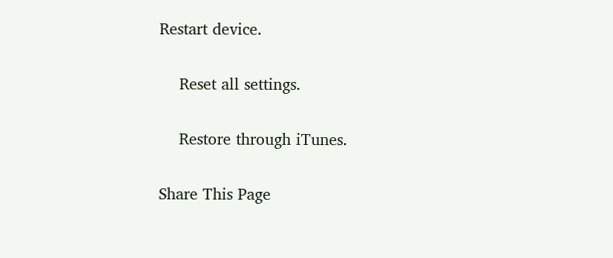Restart device.

    Reset all settings.

    Restore through iTunes.

Share This Page